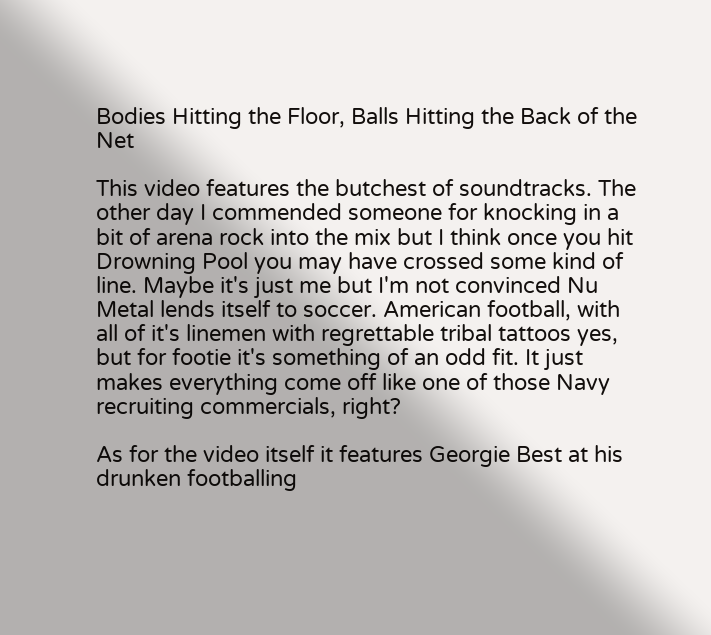Bodies Hitting the Floor, Balls Hitting the Back of the Net

This video features the butchest of soundtracks. The other day I commended someone for knocking in a bit of arena rock into the mix but I think once you hit Drowning Pool you may have crossed some kind of line. Maybe it's just me but I'm not convinced Nu Metal lends itself to soccer. American football, with all of it's linemen with regrettable tribal tattoos yes, but for footie it's something of an odd fit. It just makes everything come off like one of those Navy recruiting commercials, right?

As for the video itself it features Georgie Best at his drunken footballing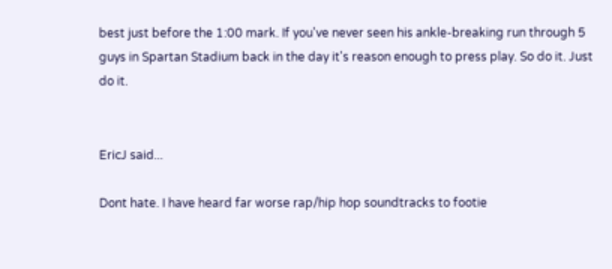best just before the 1:00 mark. If you've never seen his ankle-breaking run through 5 guys in Spartan Stadium back in the day it's reason enough to press play. So do it. Just do it.


EricJ said...

Dont hate. I have heard far worse rap/hip hop soundtracks to footie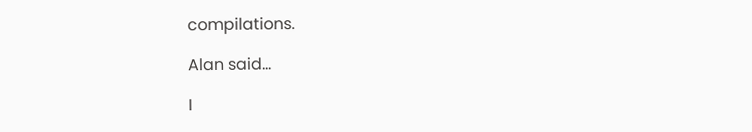compilations.

Alan said...

I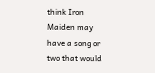think Iron Maiden may have a song or two that would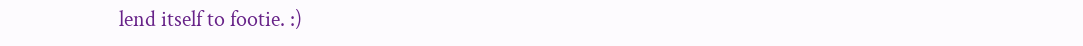lend itself to footie. :)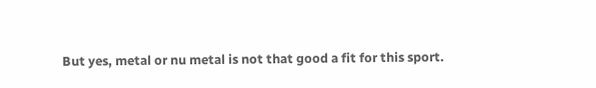But yes, metal or nu metal is not that good a fit for this sport.